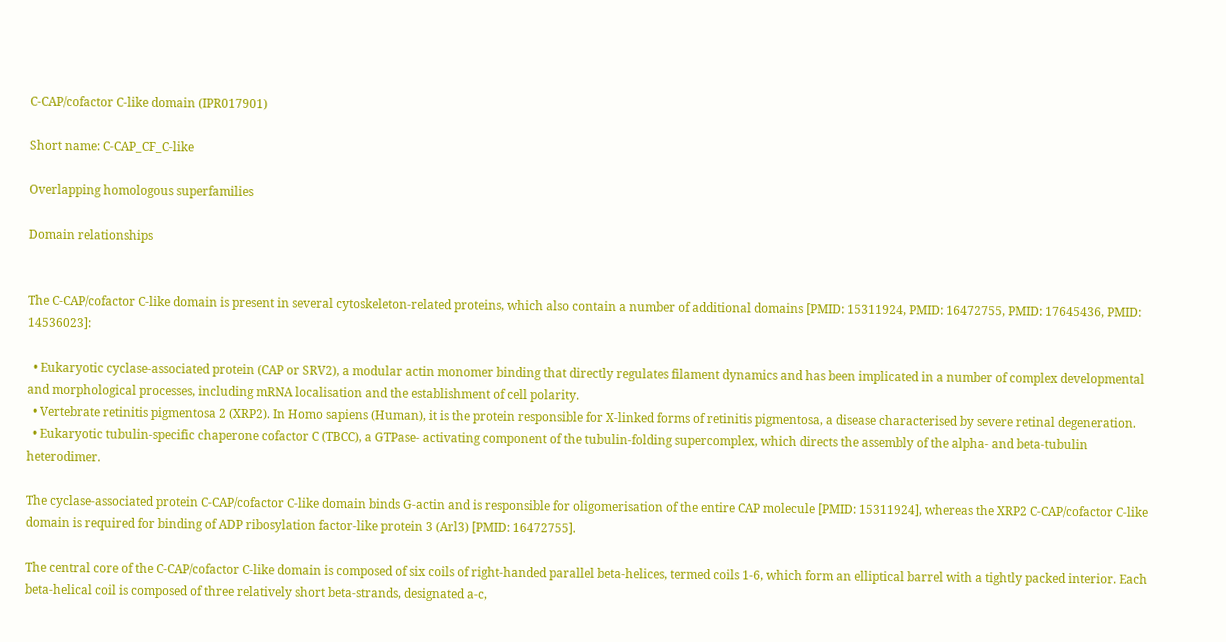C-CAP/cofactor C-like domain (IPR017901)

Short name: C-CAP_CF_C-like

Overlapping homologous superfamilies

Domain relationships


The C-CAP/cofactor C-like domain is present in several cytoskeleton-related proteins, which also contain a number of additional domains [PMID: 15311924, PMID: 16472755, PMID: 17645436, PMID: 14536023]:

  • Eukaryotic cyclase-associated protein (CAP or SRV2), a modular actin monomer binding that directly regulates filament dynamics and has been implicated in a number of complex developmental and morphological processes, including mRNA localisation and the establishment of cell polarity.
  • Vertebrate retinitis pigmentosa 2 (XRP2). In Homo sapiens (Human), it is the protein responsible for X-linked forms of retinitis pigmentosa, a disease characterised by severe retinal degeneration.
  • Eukaryotic tubulin-specific chaperone cofactor C (TBCC), a GTPase- activating component of the tubulin-folding supercomplex, which directs the assembly of the alpha- and beta-tubulin heterodimer.

The cyclase-associated protein C-CAP/cofactor C-like domain binds G-actin and is responsible for oligomerisation of the entire CAP molecule [PMID: 15311924], whereas the XRP2 C-CAP/cofactor C-like domain is required for binding of ADP ribosylation factor-like protein 3 (Arl3) [PMID: 16472755].

The central core of the C-CAP/cofactor C-like domain is composed of six coils of right-handed parallel beta-helices, termed coils 1-6, which form an elliptical barrel with a tightly packed interior. Each beta-helical coil is composed of three relatively short beta-strands, designated a-c,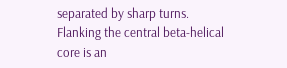separated by sharp turns. Flanking the central beta-helical core is an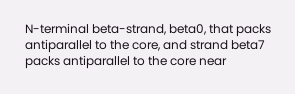N-terminal beta-strand, beta0, that packs antiparallel to the core, and strand beta7 packs antiparallel to the core near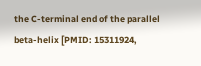the C-terminal end of the parallel beta-helix [PMID: 15311924,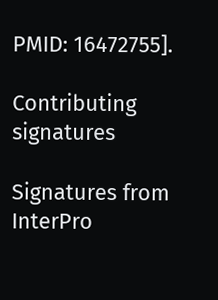PMID: 16472755].

Contributing signatures

Signatures from InterPro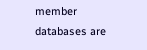member databases are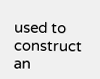used to construct an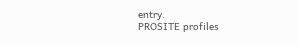entry.
PROSITE profiles